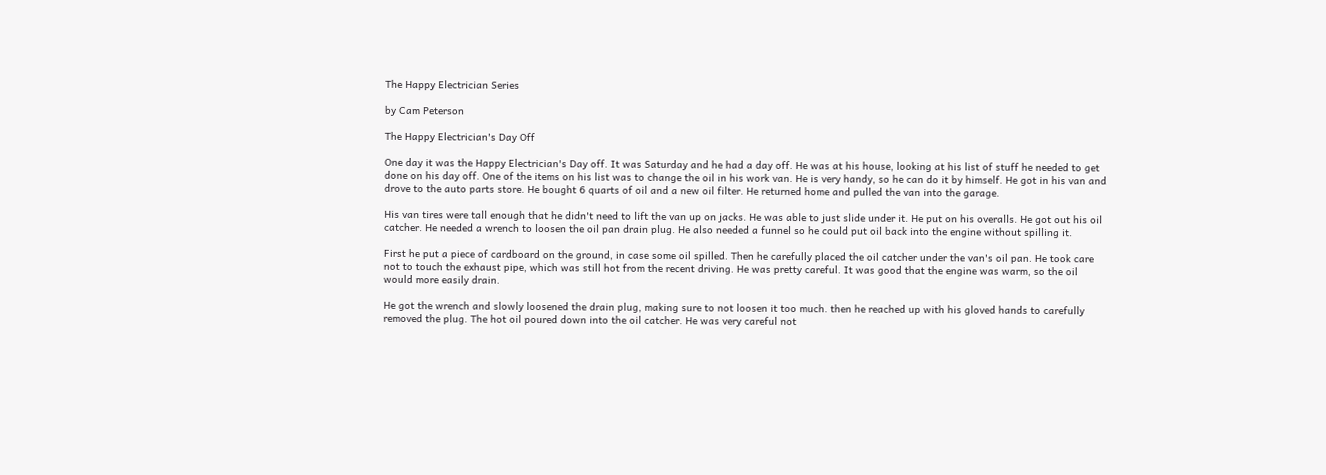The Happy Electrician Series

by Cam Peterson

The Happy Electrician's Day Off

One day it was the Happy Electrician's Day off. It was Saturday and he had a day off. He was at his house, looking at his list of stuff he needed to get done on his day off. One of the items on his list was to change the oil in his work van. He is very handy, so he can do it by himself. He got in his van and drove to the auto parts store. He bought 6 quarts of oil and a new oil filter. He returned home and pulled the van into the garage.

His van tires were tall enough that he didn't need to lift the van up on jacks. He was able to just slide under it. He put on his overalls. He got out his oil catcher. He needed a wrench to loosen the oil pan drain plug. He also needed a funnel so he could put oil back into the engine without spilling it.

First he put a piece of cardboard on the ground, in case some oil spilled. Then he carefully placed the oil catcher under the van's oil pan. He took care not to touch the exhaust pipe, which was still hot from the recent driving. He was pretty careful. It was good that the engine was warm, so the oil would more easily drain.

He got the wrench and slowly loosened the drain plug, making sure to not loosen it too much. then he reached up with his gloved hands to carefully removed the plug. The hot oil poured down into the oil catcher. He was very careful not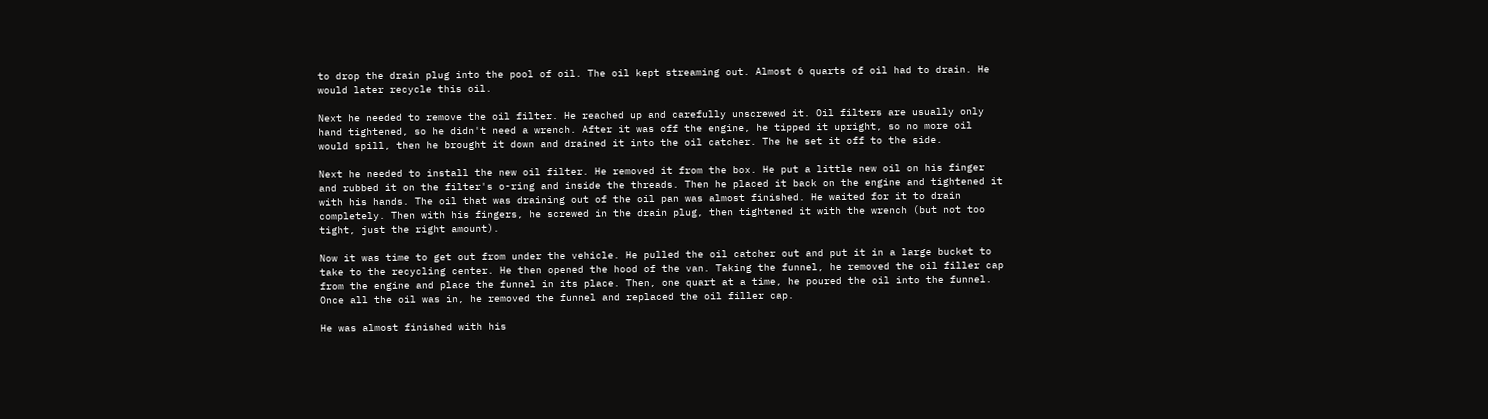to drop the drain plug into the pool of oil. The oil kept streaming out. Almost 6 quarts of oil had to drain. He would later recycle this oil.

Next he needed to remove the oil filter. He reached up and carefully unscrewed it. Oil filters are usually only hand tightened, so he didn't need a wrench. After it was off the engine, he tipped it upright, so no more oil would spill, then he brought it down and drained it into the oil catcher. The he set it off to the side.

Next he needed to install the new oil filter. He removed it from the box. He put a little new oil on his finger and rubbed it on the filter's o-ring and inside the threads. Then he placed it back on the engine and tightened it with his hands. The oil that was draining out of the oil pan was almost finished. He waited for it to drain completely. Then with his fingers, he screwed in the drain plug, then tightened it with the wrench (but not too tight, just the right amount).

Now it was time to get out from under the vehicle. He pulled the oil catcher out and put it in a large bucket to take to the recycling center. He then opened the hood of the van. Taking the funnel, he removed the oil filler cap from the engine and place the funnel in its place. Then, one quart at a time, he poured the oil into the funnel. Once all the oil was in, he removed the funnel and replaced the oil filler cap.

He was almost finished with his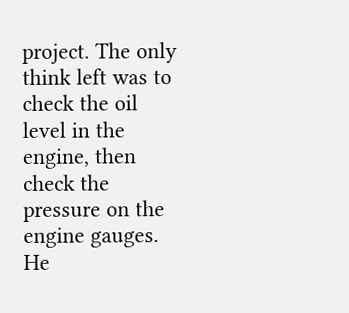project. The only think left was to check the oil level in the engine, then check the pressure on the engine gauges. He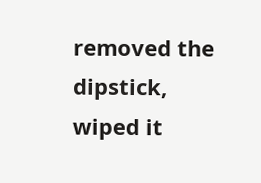removed the dipstick, wiped it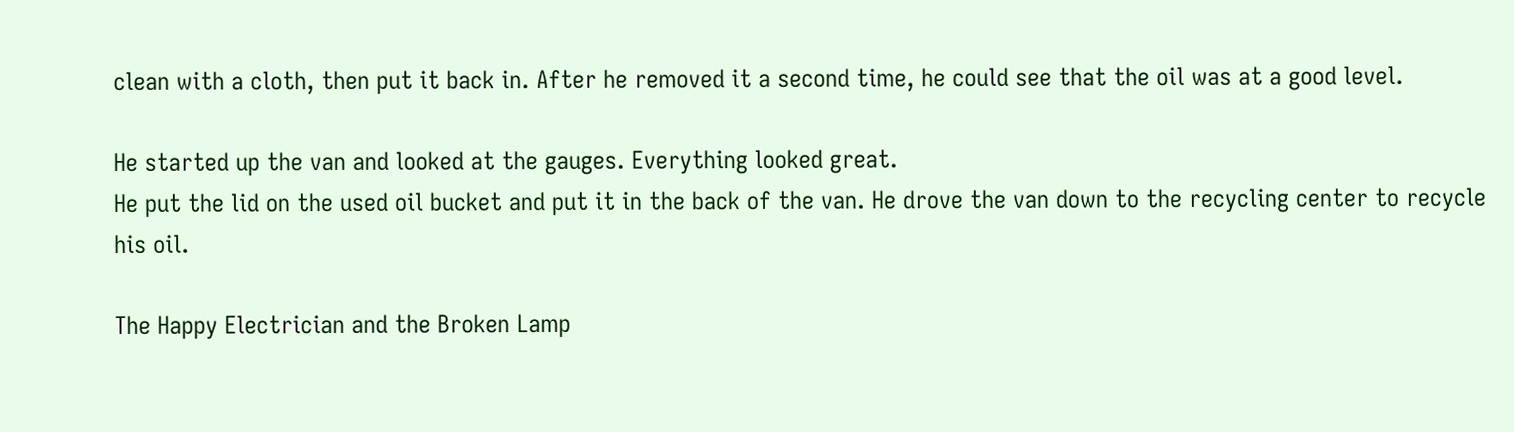clean with a cloth, then put it back in. After he removed it a second time, he could see that the oil was at a good level.

He started up the van and looked at the gauges. Everything looked great.
He put the lid on the used oil bucket and put it in the back of the van. He drove the van down to the recycling center to recycle his oil.

The Happy Electrician and the Broken Lamp